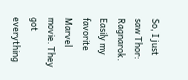So, I just saw Thor: Ragnarok. Easily my favorite Marvel movie. They got everything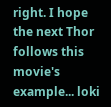right. I hope the next Thor follows this movie's example... loki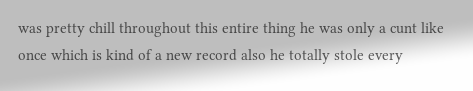was pretty chill throughout this entire thing he was only a cunt like once which is kind of a new record also he totally stole every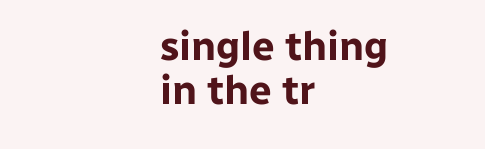single thing in the tr